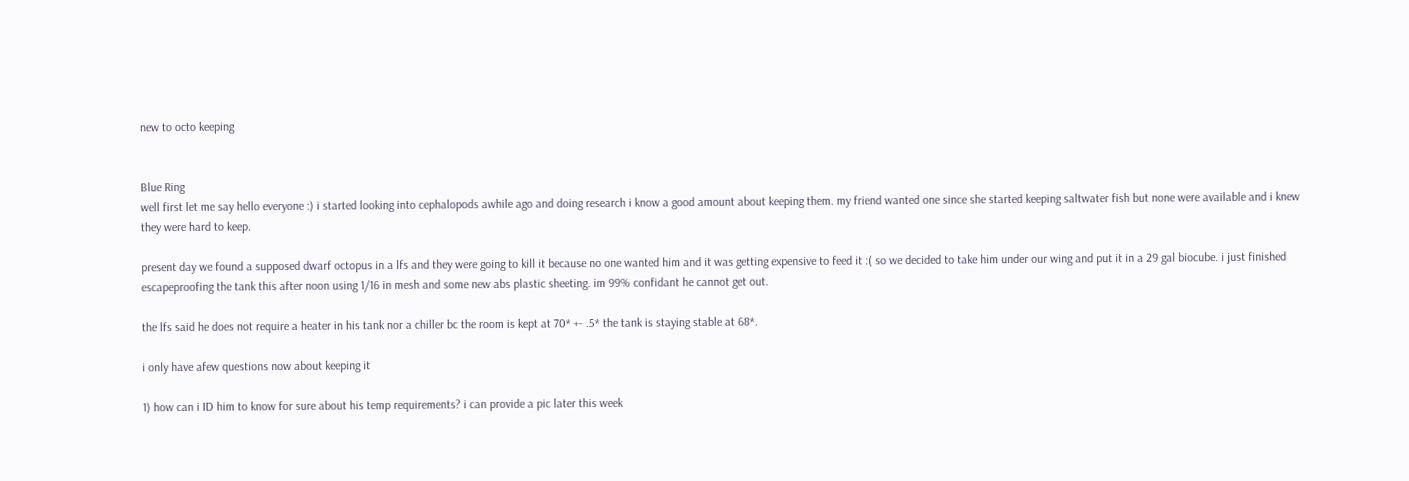new to octo keeping


Blue Ring
well first let me say hello everyone :) i started looking into cephalopods awhile ago and doing research i know a good amount about keeping them. my friend wanted one since she started keeping saltwater fish but none were available and i knew they were hard to keep.

present day we found a supposed dwarf octopus in a lfs and they were going to kill it because no one wanted him and it was getting expensive to feed it :( so we decided to take him under our wing and put it in a 29 gal biocube. i just finished escapeproofing the tank this after noon using 1/16 in mesh and some new abs plastic sheeting. im 99% confidant he cannot get out.

the lfs said he does not require a heater in his tank nor a chiller bc the room is kept at 70* +- .5* the tank is staying stable at 68*.

i only have afew questions now about keeping it

1) how can i ID him to know for sure about his temp requirements? i can provide a pic later this week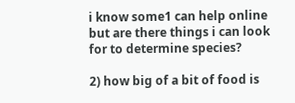i know some1 can help online but are there things i can look for to determine species?

2) how big of a bit of food is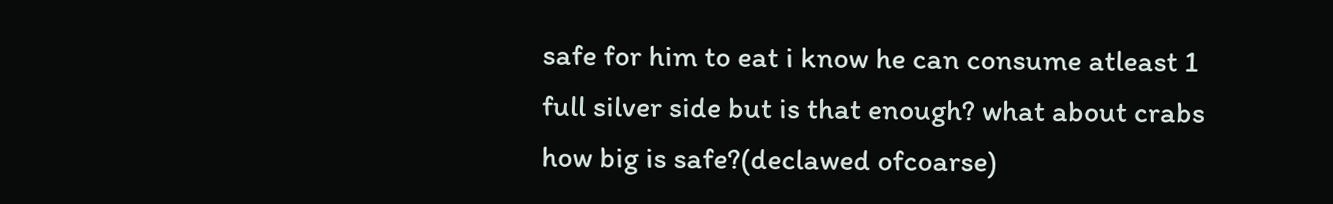safe for him to eat i know he can consume atleast 1 full silver side but is that enough? what about crabs how big is safe?(declawed ofcoarse)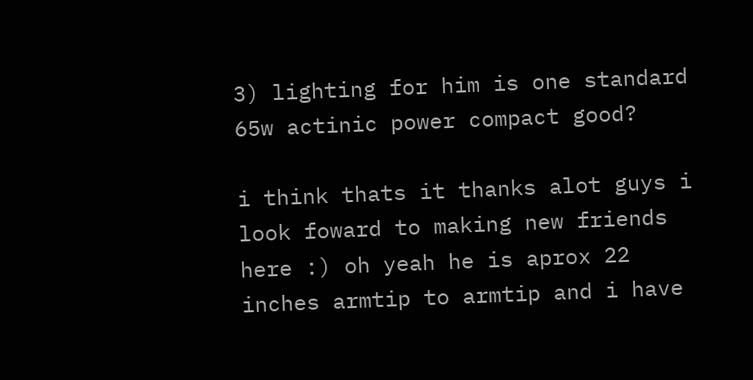3) lighting for him is one standard 65w actinic power compact good?

i think thats it thanks alot guys i look foward to making new friends here :) oh yeah he is aprox 22 inches armtip to armtip and i have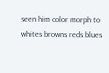seen him color morph to whites browns reds blues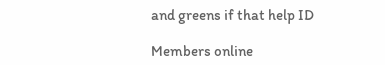and greens if that help ID

Members online